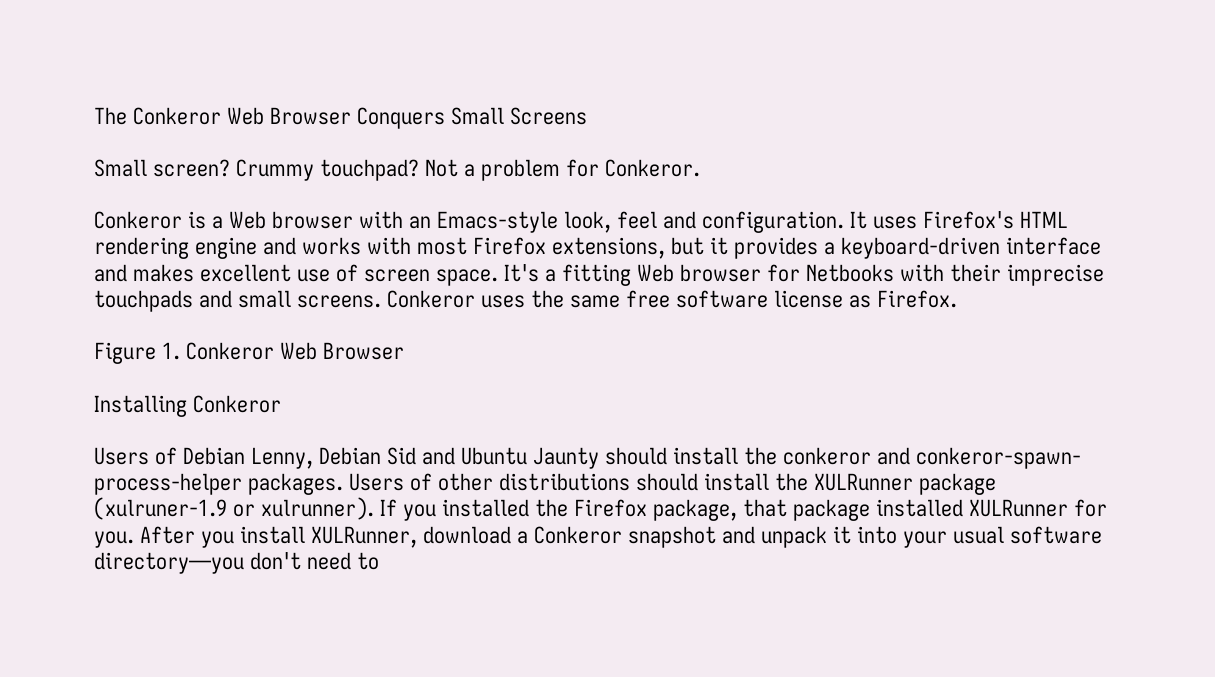The Conkeror Web Browser Conquers Small Screens

Small screen? Crummy touchpad? Not a problem for Conkeror.

Conkeror is a Web browser with an Emacs-style look, feel and configuration. It uses Firefox's HTML rendering engine and works with most Firefox extensions, but it provides a keyboard-driven interface and makes excellent use of screen space. It's a fitting Web browser for Netbooks with their imprecise touchpads and small screens. Conkeror uses the same free software license as Firefox.

Figure 1. Conkeror Web Browser

Installing Conkeror

Users of Debian Lenny, Debian Sid and Ubuntu Jaunty should install the conkeror and conkeror-spawn-process-helper packages. Users of other distributions should install the XULRunner package (xulruner-1.9 or xulrunner). If you installed the Firefox package, that package installed XULRunner for you. After you install XULRunner, download a Conkeror snapshot and unpack it into your usual software directory—you don't need to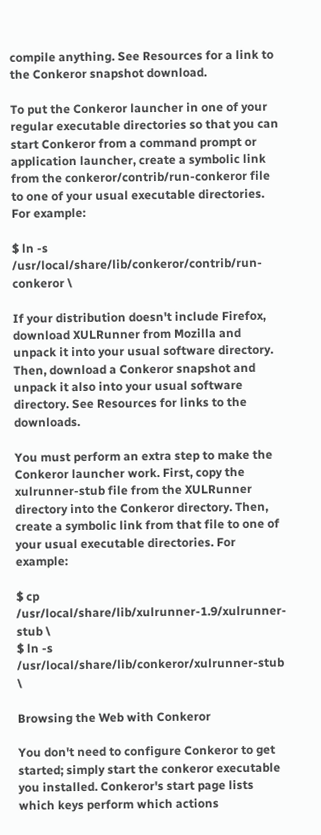compile anything. See Resources for a link to the Conkeror snapshot download.

To put the Conkeror launcher in one of your regular executable directories so that you can start Conkeror from a command prompt or application launcher, create a symbolic link from the conkeror/contrib/run-conkeror file to one of your usual executable directories. For example:

$ ln -s /usr/local/share/lib/conkeror/contrib/run-conkeror \

If your distribution doesn't include Firefox, download XULRunner from Mozilla and unpack it into your usual software directory. Then, download a Conkeror snapshot and unpack it also into your usual software directory. See Resources for links to the downloads.

You must perform an extra step to make the Conkeror launcher work. First, copy the xulrunner-stub file from the XULRunner directory into the Conkeror directory. Then, create a symbolic link from that file to one of your usual executable directories. For example:

$ cp /usr/local/share/lib/xulrunner-1.9/xulrunner-stub \
$ ln -s /usr/local/share/lib/conkeror/xulrunner-stub \

Browsing the Web with Conkeror

You don't need to configure Conkeror to get started; simply start the conkeror executable you installed. Conkeror's start page lists which keys perform which actions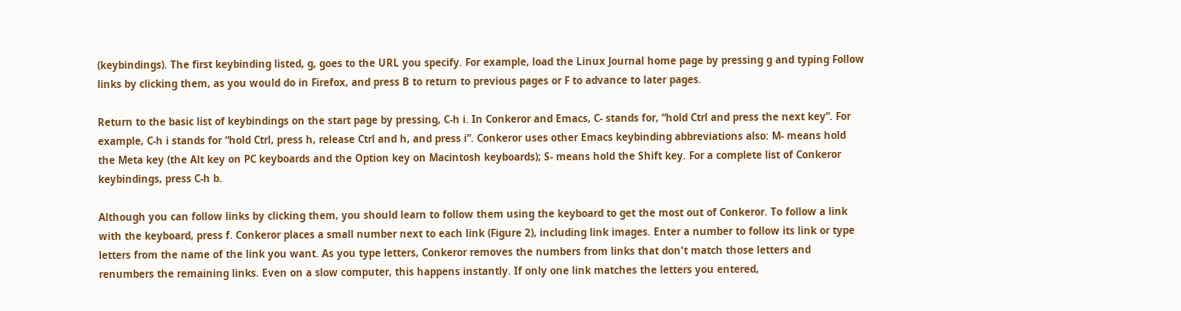(keybindings). The first keybinding listed, g, goes to the URL you specify. For example, load the Linux Journal home page by pressing g and typing Follow links by clicking them, as you would do in Firefox, and press B to return to previous pages or F to advance to later pages.

Return to the basic list of keybindings on the start page by pressing, C-h i. In Conkeror and Emacs, C- stands for, “hold Ctrl and press the next key”. For example, C-h i stands for “hold Ctrl, press h, release Ctrl and h, and press i”. Conkeror uses other Emacs keybinding abbreviations also: M- means hold the Meta key (the Alt key on PC keyboards and the Option key on Macintosh keyboards); S- means hold the Shift key. For a complete list of Conkeror keybindings, press C-h b.

Although you can follow links by clicking them, you should learn to follow them using the keyboard to get the most out of Conkeror. To follow a link with the keyboard, press f. Conkeror places a small number next to each link (Figure 2), including link images. Enter a number to follow its link or type letters from the name of the link you want. As you type letters, Conkeror removes the numbers from links that don't match those letters and renumbers the remaining links. Even on a slow computer, this happens instantly. If only one link matches the letters you entered,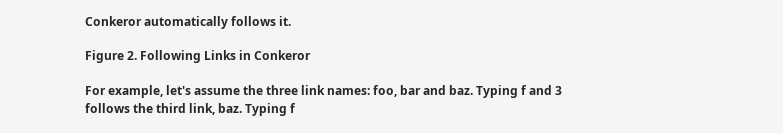Conkeror automatically follows it.

Figure 2. Following Links in Conkeror

For example, let's assume the three link names: foo, bar and baz. Typing f and 3 follows the third link, baz. Typing f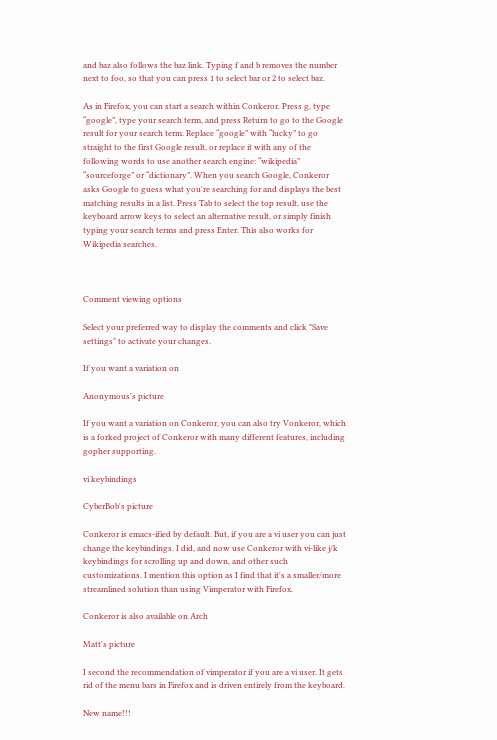and baz also follows the baz link. Typing f and b removes the number next to foo, so that you can press 1 to select bar or 2 to select baz.

As in Firefox, you can start a search within Conkeror. Press g, type “google”, type your search term, and press Return to go to the Google result for your search term. Replace “google” with “lucky” to go straight to the first Google result, or replace it with any of the following words to use another search engine: “wikipedia” “sourceforge” or “dictionary”. When you search Google, Conkeror asks Google to guess what you're searching for and displays the best matching results in a list. Press Tab to select the top result, use the keyboard arrow keys to select an alternative result, or simply finish typing your search terms and press Enter. This also works for Wikipedia searches.



Comment viewing options

Select your preferred way to display the comments and click "Save settings" to activate your changes.

If you want a variation on

Anonymous's picture

If you want a variation on Conkeror, you can also try Vonkeror, which is a forked project of Conkeror with many different features, including gopher supporting.

vi keybindings

CyberBob's picture

Conkeror is emacs-ified by default. But, if you are a vi user you can just change the keybindings. I did, and now use Conkeror with vi-like j/k keybindings for scrolling up and down, and other such customizations. I mention this option as I find that it's a smaller/more streamlined solution than using Vimperator with Firefox.

Conkeror is also available on Arch

Matt's picture

I second the recommendation of vimperator if you are a vi user. It gets rid of the menu bars in Firefox and is driven entirely from the keyboard.

New name!!!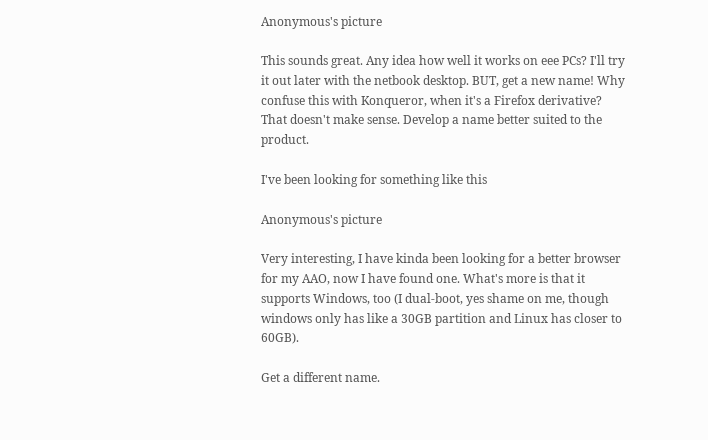Anonymous's picture

This sounds great. Any idea how well it works on eee PCs? I'll try it out later with the netbook desktop. BUT, get a new name! Why confuse this with Konqueror, when it's a Firefox derivative? That doesn't make sense. Develop a name better suited to the product.

I've been looking for something like this

Anonymous's picture

Very interesting, I have kinda been looking for a better browser for my AAO, now I have found one. What's more is that it supports Windows, too (I dual-boot, yes shame on me, though windows only has like a 30GB partition and Linux has closer to 60GB).

Get a different name.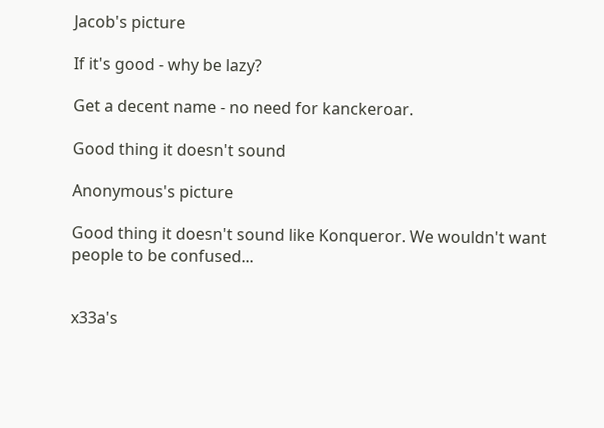Jacob's picture

If it's good - why be lazy?

Get a decent name - no need for kanckeroar.

Good thing it doesn't sound

Anonymous's picture

Good thing it doesn't sound like Konqueror. We wouldn't want people to be confused...


x33a's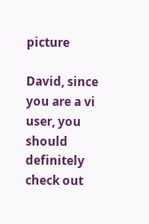picture

David, since you are a vi user, you should definitely check out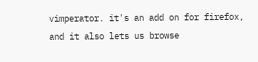vimperator. it's an add on for firefox, and it also lets us browse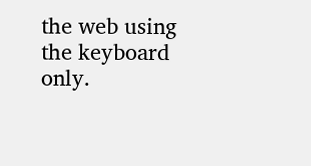the web using the keyboard only.